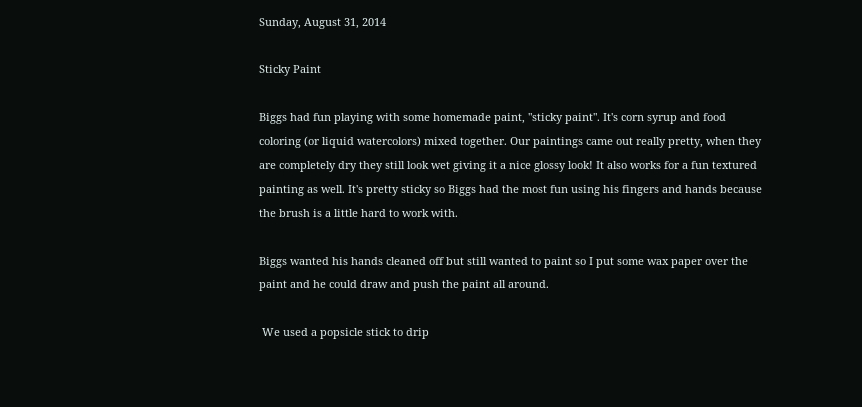Sunday, August 31, 2014

Sticky Paint

Biggs had fun playing with some homemade paint, "sticky paint". It's corn syrup and food coloring (or liquid watercolors) mixed together. Our paintings came out really pretty, when they are completely dry they still look wet giving it a nice glossy look! It also works for a fun textured painting as well. It's pretty sticky so Biggs had the most fun using his fingers and hands because the brush is a little hard to work with.

Biggs wanted his hands cleaned off but still wanted to paint so I put some wax paper over the paint and he could draw and push the paint all around.

 We used a popsicle stick to drip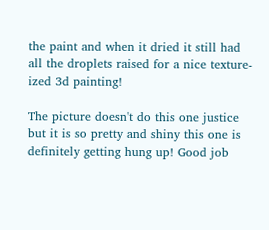the paint and when it dried it still had all the droplets raised for a nice texture-ized 3d painting!

The picture doesn't do this one justice but it is so pretty and shiny this one is definitely getting hung up! Good job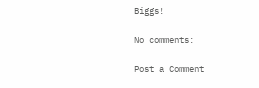Biggs!

No comments:

Post a Comment